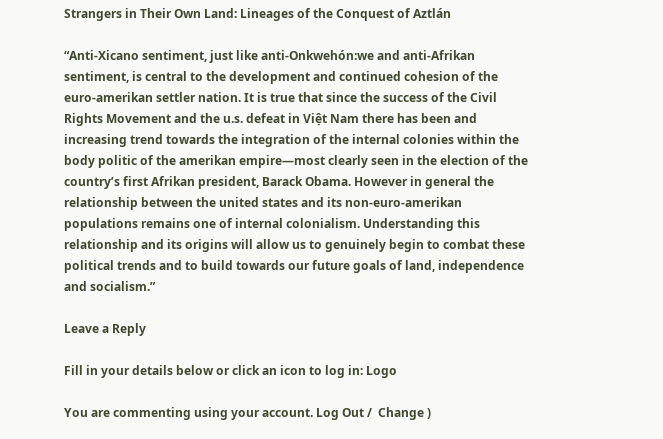Strangers in Their Own Land: Lineages of the Conquest of Aztlán

“Anti-Xicano sentiment, just like anti-Onkwehón:we and anti-Afrikan sentiment, is central to the development and continued cohesion of the euro-amerikan settler nation. It is true that since the success of the Civil Rights Movement and the u.s. defeat in Việt Nam there has been and increasing trend towards the integration of the internal colonies within the body politic of the amerikan empire—most clearly seen in the election of the country’s first Afrikan president, Barack Obama. However in general the relationship between the united states and its non-euro-amerikan populations remains one of internal colonialism. Understanding this relationship and its origins will allow us to genuinely begin to combat these political trends and to build towards our future goals of land, independence and socialism.”

Leave a Reply

Fill in your details below or click an icon to log in: Logo

You are commenting using your account. Log Out /  Change )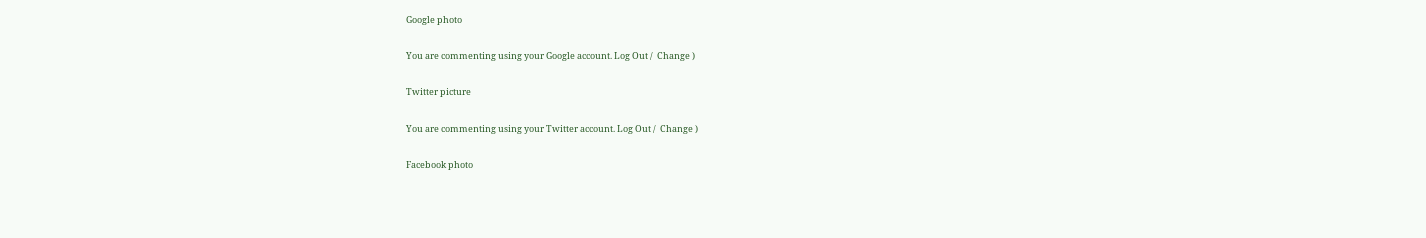Google photo

You are commenting using your Google account. Log Out /  Change )

Twitter picture

You are commenting using your Twitter account. Log Out /  Change )

Facebook photo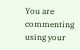You are commenting using your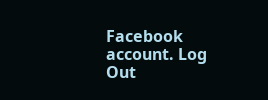Facebook account. Log Out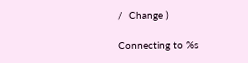/  Change )

Connecting to %s